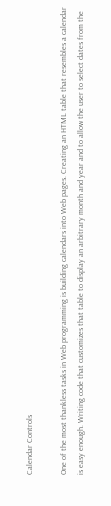Calendar Controls

One of the most thankless tasks in Web programming is building calendars into Web pages. Creating an HTML table that resembles a calendar is easy enough. Writing code that customizes that table to display an arbitrary month and year and to allow the user to select dates from the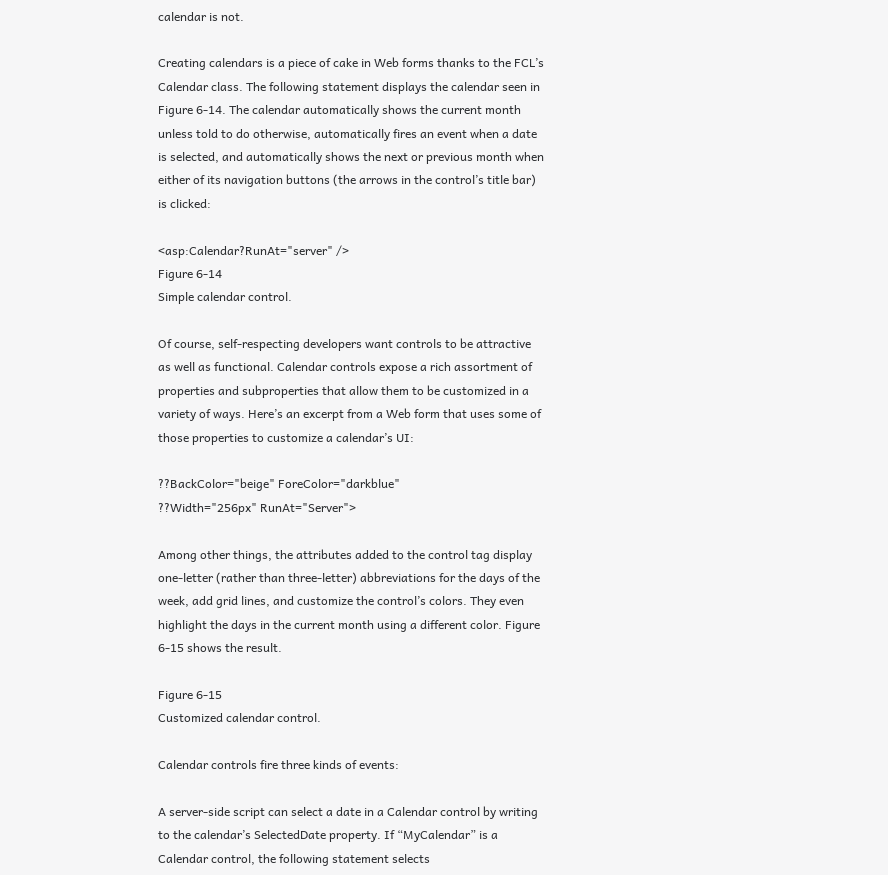calendar is not.

Creating calendars is a piece of cake in Web forms thanks to the FCL’s Calendar class. The following statement displays the calendar seen in Figure 6-14. The calendar automatically shows the current month unless told to do otherwise, automatically fires an event when a date is selected, and automatically shows the next or previous month when either of its navigation buttons (the arrows in the control’s title bar) is clicked:

<asp:Calendar?RunAt="server" />
Figure 6-14
Simple calendar control.

Of course, self-respecting developers want controls to be attractive as well as functional. Calendar controls expose a rich assortment of properties and subproperties that allow them to be customized in a variety of ways. Here’s an excerpt from a Web form that uses some of those properties to customize a calendar’s UI:

??BackColor="beige" ForeColor="darkblue"
??Width="256px" RunAt="Server">

Among other things, the attributes added to the control tag display one-letter (rather than three-letter) abbreviations for the days of the week, add grid lines, and customize the control’s colors. They even highlight the days in the current month using a different color. Figure 6-15 shows the result.

Figure 6-15
Customized calendar control.

Calendar controls fire three kinds of events:

A server-side script can select a date in a Calendar control by writing to the calendar’s SelectedDate property. If “MyCalendar” is a Calendar control, the following statement selects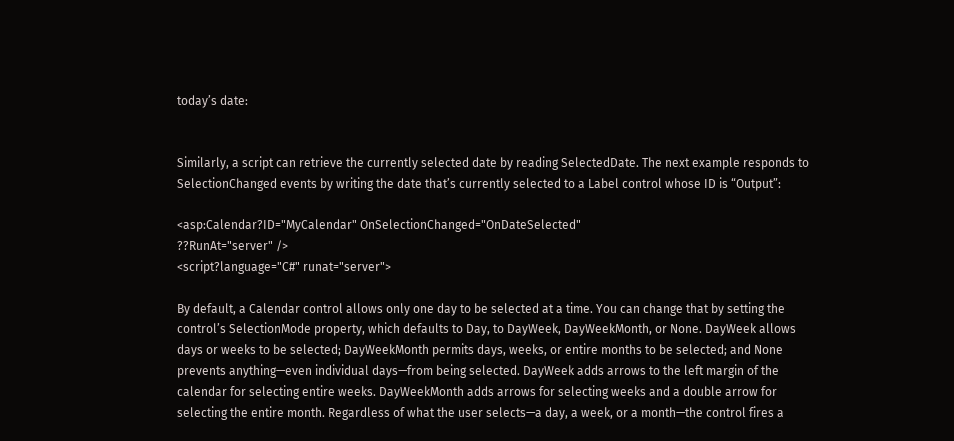today’s date:


Similarly, a script can retrieve the currently selected date by reading SelectedDate. The next example responds to SelectionChanged events by writing the date that’s currently selected to a Label control whose ID is “Output”:

<asp:Calendar?ID="MyCalendar" OnSelectionChanged="OnDateSelected"
??RunAt="server" />
<script?language="C#" runat="server">

By default, a Calendar control allows only one day to be selected at a time. You can change that by setting the control’s SelectionMode property, which defaults to Day, to DayWeek, DayWeekMonth, or None. DayWeek allows days or weeks to be selected; DayWeekMonth permits days, weeks, or entire months to be selected; and None prevents anything—even individual days—from being selected. DayWeek adds arrows to the left margin of the calendar for selecting entire weeks. DayWeekMonth adds arrows for selecting weeks and a double arrow for selecting the entire month. Regardless of what the user selects—a day, a week, or a month—the control fires a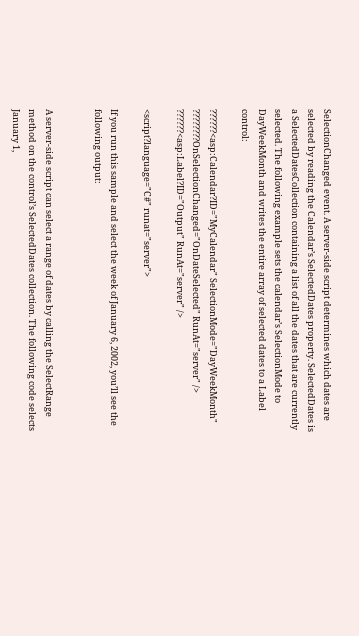SelectionChanged event. A server-side script determines which dates are selected by reading the Calendar’s SelectedDates property. SelectedDates is a SelectedDatesCollection containing a list of all the dates that are currently selected. The following example sets the calendar’s SelectionMode to DayWeekMonth and writes the entire array of selected dates to a Label control:

??????<asp:Calendar?ID="MyCalendar" SelectionMode="DayWeekMonth"
????????OnSelectionChanged="OnDateSelected" RunAt="server" />
??????<asp:Label?ID="Output" RunAt="server" />

<script?language="C#" runat="server">

If you run this sample and select the week of January 6, 2002, you’ll see the following output:


A server-side script can select a range of dates by calling the SelectRange method on the control’s SelectedDates collection. The following code selects January 1,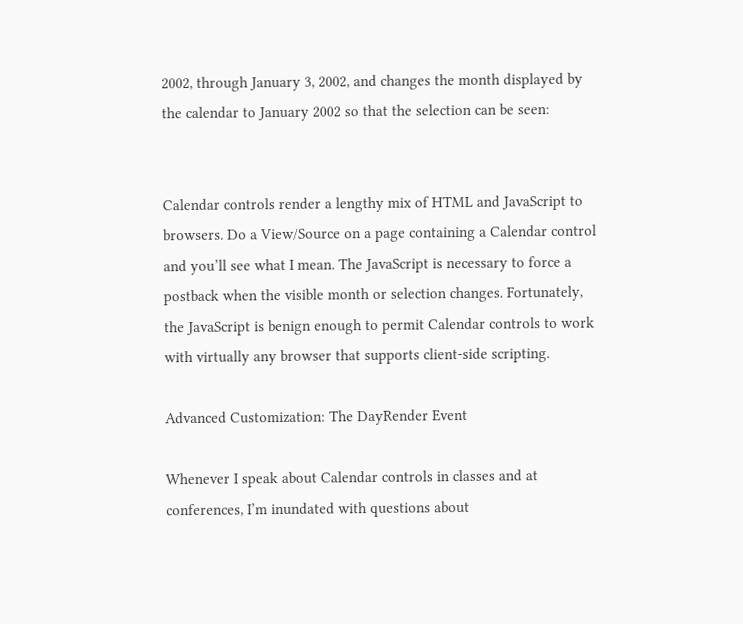2002, through January 3, 2002, and changes the month displayed by the calendar to January 2002 so that the selection can be seen:


Calendar controls render a lengthy mix of HTML and JavaScript to browsers. Do a View/Source on a page containing a Calendar control and you’ll see what I mean. The JavaScript is necessary to force a postback when the visible month or selection changes. Fortunately, the JavaScript is benign enough to permit Calendar controls to work with virtually any browser that supports client-side scripting.

Advanced Customization: The DayRender Event

Whenever I speak about Calendar controls in classes and at conferences, I’m inundated with questions about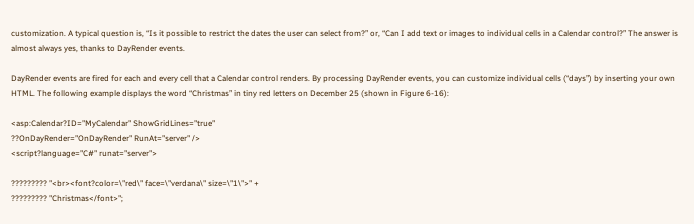customization. A typical question is, “Is it possible to restrict the dates the user can select from?” or, “Can I add text or images to individual cells in a Calendar control?” The answer is almost always yes, thanks to DayRender events.

DayRender events are fired for each and every cell that a Calendar control renders. By processing DayRender events, you can customize individual cells (“days”) by inserting your own HTML. The following example displays the word “Christmas” in tiny red letters on December 25 (shown in Figure 6-16):

<asp:Calendar?ID="MyCalendar" ShowGridLines="true"
??OnDayRender="OnDayRender" RunAt="server" />
<script?language="C#" runat="server">

????????? "<br><font?color=\"red\" face=\"verdana\" size=\"1\">" +
????????? "Christmas</font>";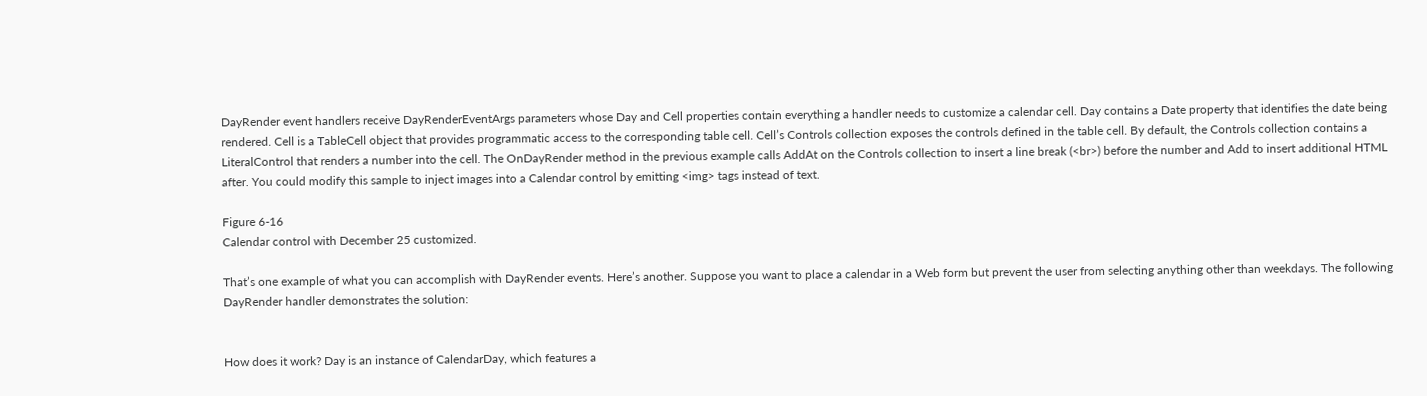DayRender event handlers receive DayRenderEventArgs parameters whose Day and Cell properties contain everything a handler needs to customize a calendar cell. Day contains a Date property that identifies the date being rendered. Cell is a TableCell object that provides programmatic access to the corresponding table cell. Cell’s Controls collection exposes the controls defined in the table cell. By default, the Controls collection contains a LiteralControl that renders a number into the cell. The OnDayRender method in the previous example calls AddAt on the Controls collection to insert a line break (<br>) before the number and Add to insert additional HTML after. You could modify this sample to inject images into a Calendar control by emitting <img> tags instead of text.

Figure 6-16
Calendar control with December 25 customized.

That’s one example of what you can accomplish with DayRender events. Here’s another. Suppose you want to place a calendar in a Web form but prevent the user from selecting anything other than weekdays. The following DayRender handler demonstrates the solution:


How does it work? Day is an instance of CalendarDay, which features a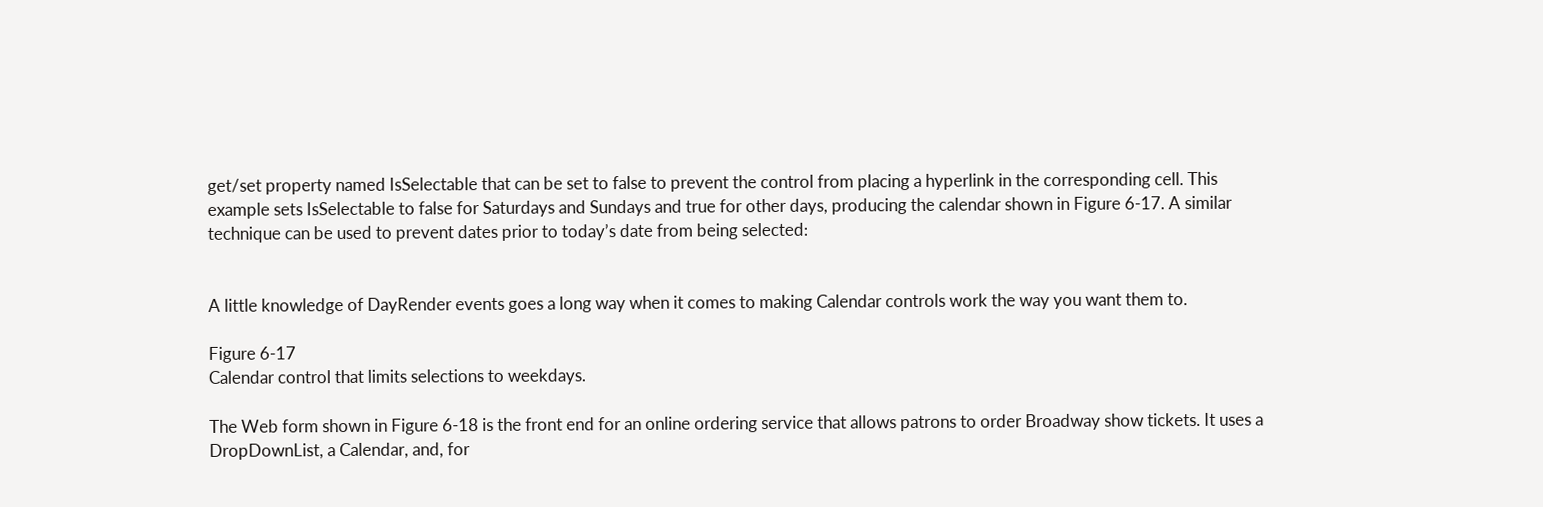get/set property named IsSelectable that can be set to false to prevent the control from placing a hyperlink in the corresponding cell. This example sets IsSelectable to false for Saturdays and Sundays and true for other days, producing the calendar shown in Figure 6-17. A similar technique can be used to prevent dates prior to today’s date from being selected:


A little knowledge of DayRender events goes a long way when it comes to making Calendar controls work the way you want them to.

Figure 6-17
Calendar control that limits selections to weekdays.

The Web form shown in Figure 6-18 is the front end for an online ordering service that allows patrons to order Broadway show tickets. It uses a DropDownList, a Calendar, and, for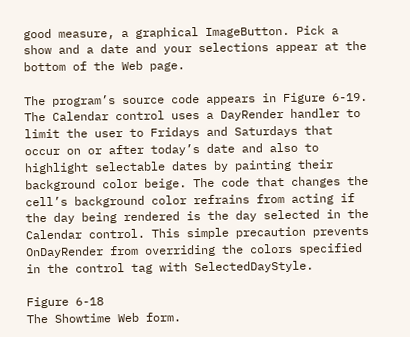good measure, a graphical ImageButton. Pick a show and a date and your selections appear at the bottom of the Web page.

The program’s source code appears in Figure 6-19. The Calendar control uses a DayRender handler to limit the user to Fridays and Saturdays that occur on or after today’s date and also to highlight selectable dates by painting their background color beige. The code that changes the cell’s background color refrains from acting if the day being rendered is the day selected in the Calendar control. This simple precaution prevents OnDayRender from overriding the colors specified in the control tag with SelectedDayStyle.

Figure 6-18
The Showtime Web form.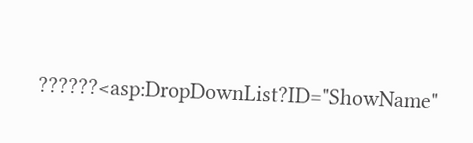??????<asp:DropDownList?ID="ShowName"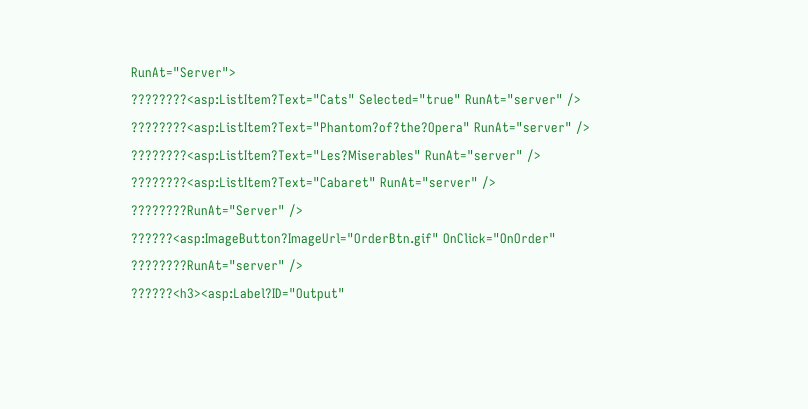RunAt="Server">
????????<asp:ListItem?Text="Cats" Selected="true" RunAt="server" />
????????<asp:ListItem?Text="Phantom?of?the?Opera" RunAt="server" />
????????<asp:ListItem?Text="Les?Miserables" RunAt="server" />
????????<asp:ListItem?Text="Cabaret" RunAt="server" />
????????RunAt="Server" />
??????<asp:ImageButton?ImageUrl="OrderBtn.gif" OnClick="OnOrder"
????????RunAt="server" />
??????<h3><asp:Label?ID="Output"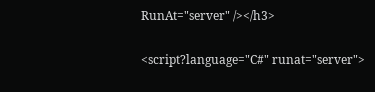RunAt="server" /></h3>

<script?language="C#" runat="server">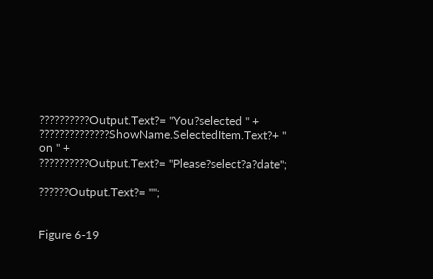??????????Output.Text?= "You?selected " +
??????????????ShowName.SelectedItem.Text?+ " on " +
??????????Output.Text?= "Please?select?a?date";

??????Output.Text?= "";


Figure 6-19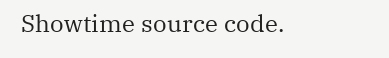Showtime source code.